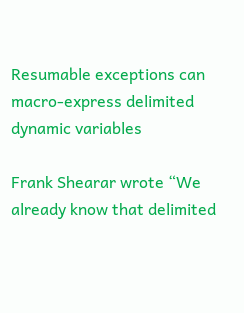Resumable exceptions can macro-express delimited dynamic variables

Frank Shearar wrote “We already know that delimited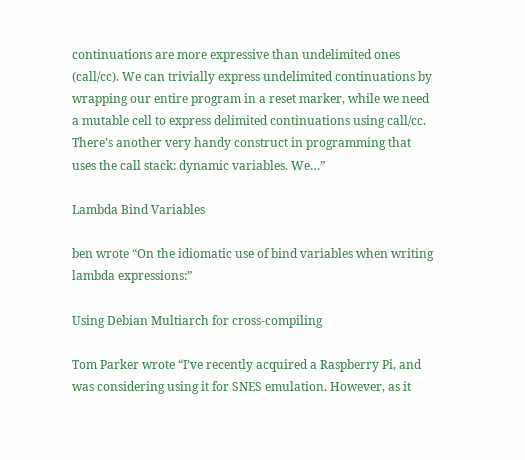continuations are more expressive than undelimited ones (call/cc). We can trivially express undelimited continuations by wrapping our entire program in a reset marker, while we need a mutable cell to express delimited continuations using call/cc. There’s another very handy construct in programming that uses the call stack: dynamic variables. We…”

Lambda Bind Variables

ben wrote “On the idiomatic use of bind variables when writing lambda expressions:”

Using Debian Multiarch for cross-compiling

Tom Parker wrote “I’ve recently acquired a Raspberry Pi, and was considering using it for SNES emulation. However, as it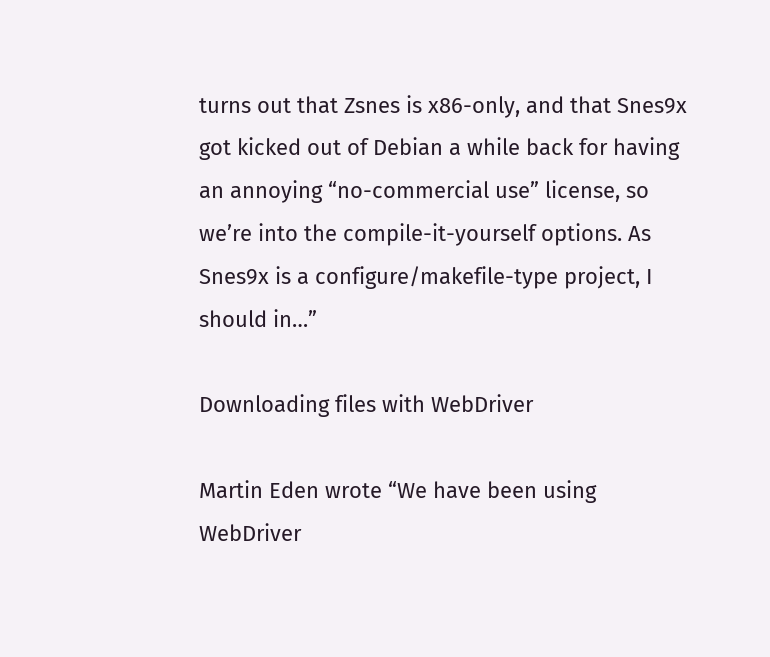turns out that Zsnes is x86-only, and that Snes9x got kicked out of Debian a while back for having an annoying “no-commercial use” license, so we’re into the compile-it-yourself options. As Snes9x is a configure/makefile-type project, I should in…”

Downloading files with WebDriver

Martin Eden wrote “We have been using WebDriver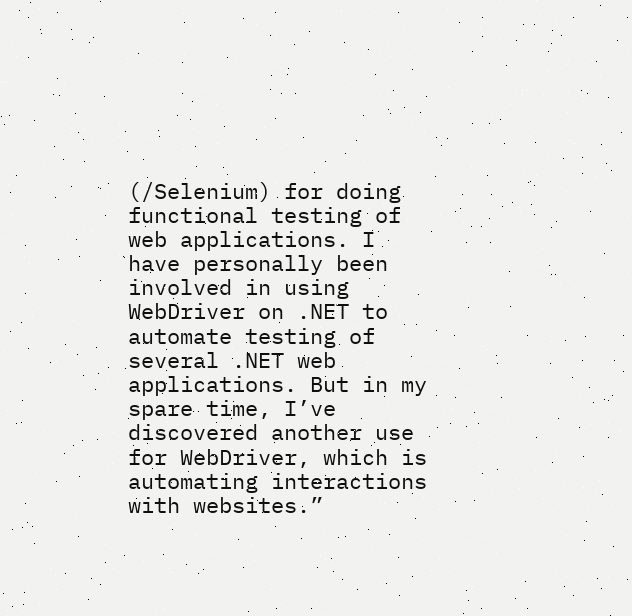(/Selenium) for doing functional testing of web applications. I have personally been involved in using WebDriver on .NET to automate testing of several .NET web applications. But in my spare time, I’ve discovered another use for WebDriver, which is automating interactions with websites.”